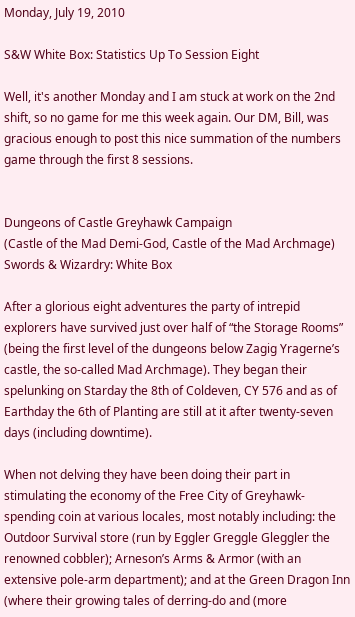Monday, July 19, 2010

S&W White Box: Statistics Up To Session Eight

Well, it's another Monday and I am stuck at work on the 2nd shift, so no game for me this week again. Our DM, Bill, was gracious enough to post this nice summation of the numbers game through the first 8 sessions.


Dungeons of Castle Greyhawk Campaign
(Castle of the Mad Demi-God, Castle of the Mad Archmage)
Swords & Wizardry: White Box

After a glorious eight adventures the party of intrepid explorers have survived just over half of “the Storage Rooms” (being the first level of the dungeons below Zagig Yragerne’s castle, the so-called Mad Archmage). They began their spelunking on Starday the 8th of Coldeven, CY 576 and as of Earthday the 6th of Planting are still at it after twenty-seven days (including downtime).

When not delving they have been doing their part in stimulating the economy of the Free City of Greyhawk- spending coin at various locales, most notably including: the Outdoor Survival store (run by Eggler Greggle Gleggler the renowned cobbler); Arneson’s Arms & Armor (with an extensive pole-arm department); and at the Green Dragon Inn (where their growing tales of derring-do and (more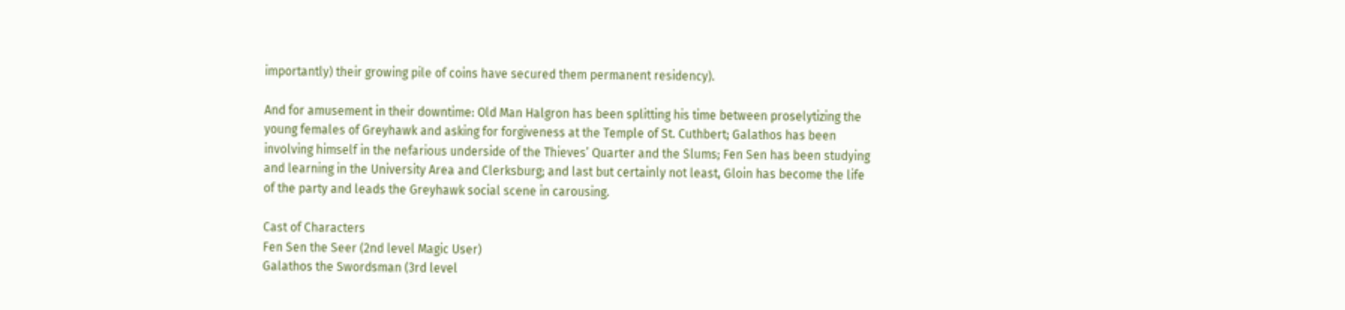importantly) their growing pile of coins have secured them permanent residency).

And for amusement in their downtime: Old Man Halgron has been splitting his time between proselytizing the young females of Greyhawk and asking for forgiveness at the Temple of St. Cuthbert; Galathos has been involving himself in the nefarious underside of the Thieves’ Quarter and the Slums; Fen Sen has been studying and learning in the University Area and Clerksburg; and last but certainly not least, Gloin has become the life of the party and leads the Greyhawk social scene in carousing.

Cast of Characters
Fen Sen the Seer (2nd level Magic User)
Galathos the Swordsman (3rd level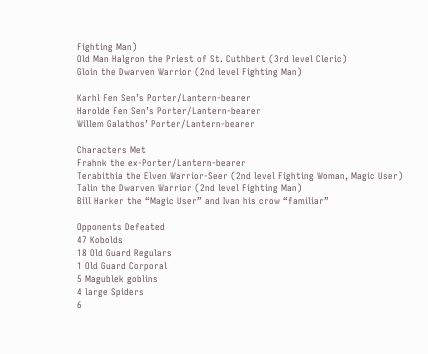Fighting Man)
Old Man Halgron the Priest of St. Cuthbert (3rd level Cleric)
Gloin the Dwarven Warrior (2nd level Fighting Man)

Karhl Fen Sen’s Porter/Lantern-bearer
Harolde Fen Sen’s Porter/Lantern-bearer
Willem Galathos’ Porter/Lantern-bearer

Characters Met
Frahnk the ex-Porter/Lantern-bearer
Terabithia the Elven Warrior-Seer (2nd level Fighting Woman, Magic User)
Talin the Dwarven Warrior (2nd level Fighting Man)
Bill Harker the “Magic User” and Ivan his crow “familiar”

Opponents Defeated
47 Kobolds
18 Old Guard Regulars
1 Old Guard Corporal
5 Magublek goblins
4 large Spiders
6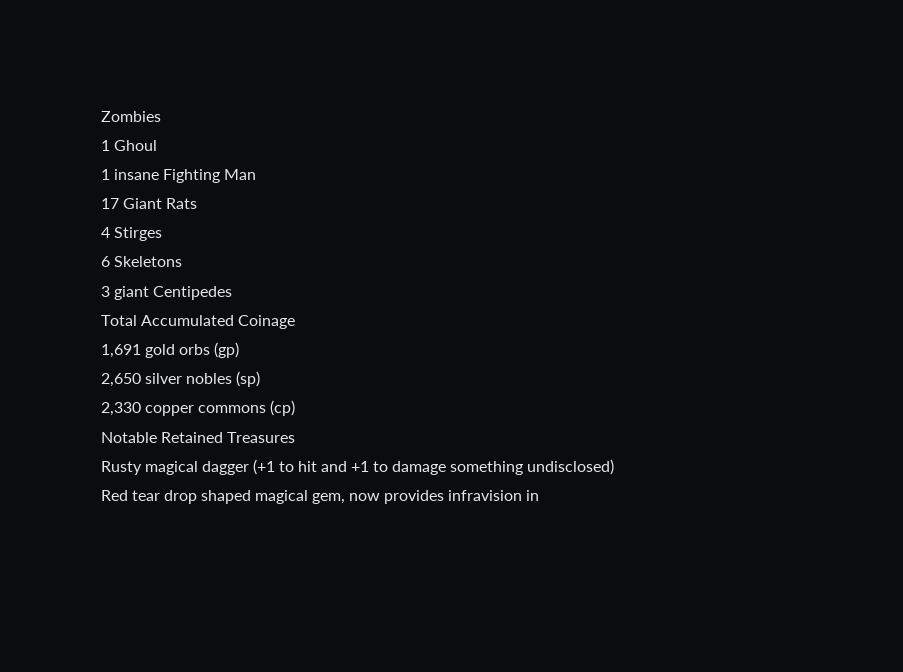Zombies
1 Ghoul
1 insane Fighting Man
17 Giant Rats
4 Stirges
6 Skeletons
3 giant Centipedes
Total Accumulated Coinage
1,691 gold orbs (gp)
2,650 silver nobles (sp)
2,330 copper commons (cp)
Notable Retained Treasures
Rusty magical dagger (+1 to hit and +1 to damage something undisclosed)
Red tear drop shaped magical gem, now provides infravision in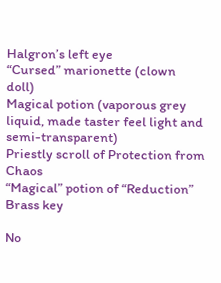Halgron’s left eye
“Cursed” marionette (clown doll)
Magical potion (vaporous grey liquid, made taster feel light and semi-transparent)
Priestly scroll of Protection from Chaos
“Magical” potion of “Reduction”
Brass key

No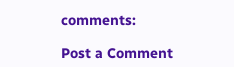comments:

Post a Comment